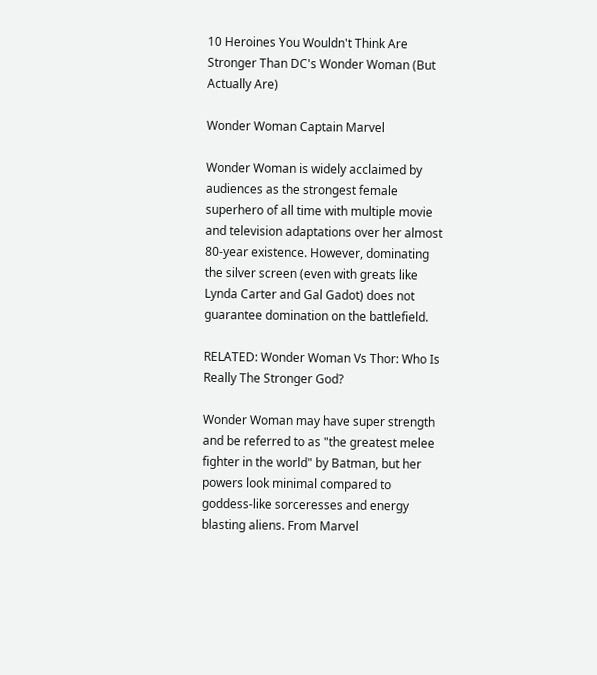10 Heroines You Wouldn't Think Are Stronger Than DC's Wonder Woman (But Actually Are)

Wonder Woman Captain Marvel

Wonder Woman is widely acclaimed by audiences as the strongest female superhero of all time with multiple movie and television adaptations over her almost 80-year existence. However, dominating the silver screen (even with greats like Lynda Carter and Gal Gadot) does not guarantee domination on the battlefield.

RELATED: Wonder Woman Vs Thor: Who Is Really The Stronger God?

Wonder Woman may have super strength and be referred to as "the greatest melee fighter in the world" by Batman, but her powers look minimal compared to goddess-like sorceresses and energy blasting aliens. From Marvel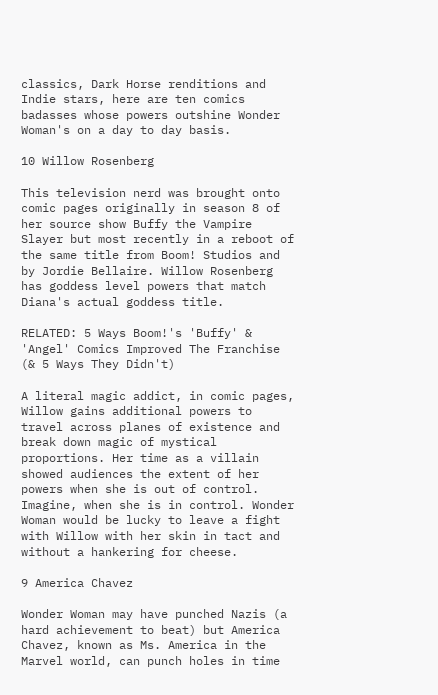classics, Dark Horse renditions and Indie stars, here are ten comics badasses whose powers outshine Wonder Woman's on a day to day basis.

10 Willow Rosenberg

This television nerd was brought onto comic pages originally in season 8 of her source show Buffy the Vampire Slayer but most recently in a reboot of the same title from Boom! Studios and by Jordie Bellaire. Willow Rosenberg has goddess level powers that match Diana's actual goddess title.

RELATED: 5 Ways Boom!'s 'Buffy' & 'Angel' Comics Improved The Franchise (& 5 Ways They Didn't)

A literal magic addict, in comic pages, Willow gains additional powers to travel across planes of existence and break down magic of mystical proportions. Her time as a villain showed audiences the extent of her powers when she is out of control. Imagine, when she is in control. Wonder Woman would be lucky to leave a fight with Willow with her skin in tact and without a hankering for cheese.

9 America Chavez

Wonder Woman may have punched Nazis (a hard achievement to beat) but America Chavez, known as Ms. America in the Marvel world, can punch holes in time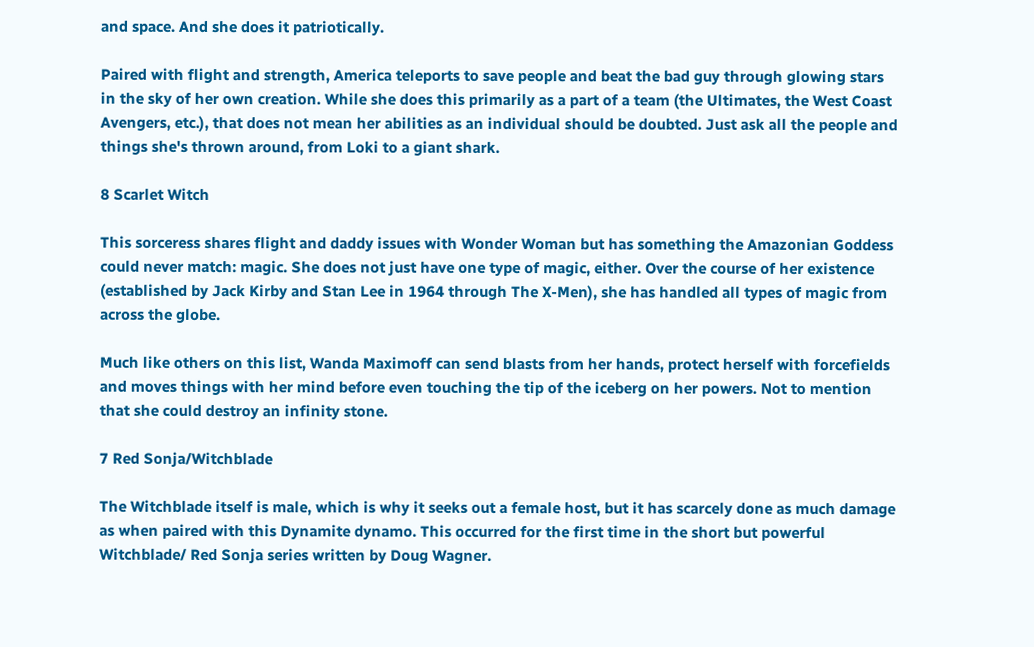and space. And she does it patriotically.

Paired with flight and strength, America teleports to save people and beat the bad guy through glowing stars in the sky of her own creation. While she does this primarily as a part of a team (the Ultimates, the West Coast Avengers, etc.), that does not mean her abilities as an individual should be doubted. Just ask all the people and things she's thrown around, from Loki to a giant shark.

8 Scarlet Witch

This sorceress shares flight and daddy issues with Wonder Woman but has something the Amazonian Goddess could never match: magic. She does not just have one type of magic, either. Over the course of her existence (established by Jack Kirby and Stan Lee in 1964 through The X-Men), she has handled all types of magic from across the globe.

Much like others on this list, Wanda Maximoff can send blasts from her hands, protect herself with forcefields and moves things with her mind before even touching the tip of the iceberg on her powers. Not to mention that she could destroy an infinity stone.

7 Red Sonja/Witchblade

The Witchblade itself is male, which is why it seeks out a female host, but it has scarcely done as much damage as when paired with this Dynamite dynamo. This occurred for the first time in the short but powerful Witchblade/ Red Sonja series written by Doug Wagner.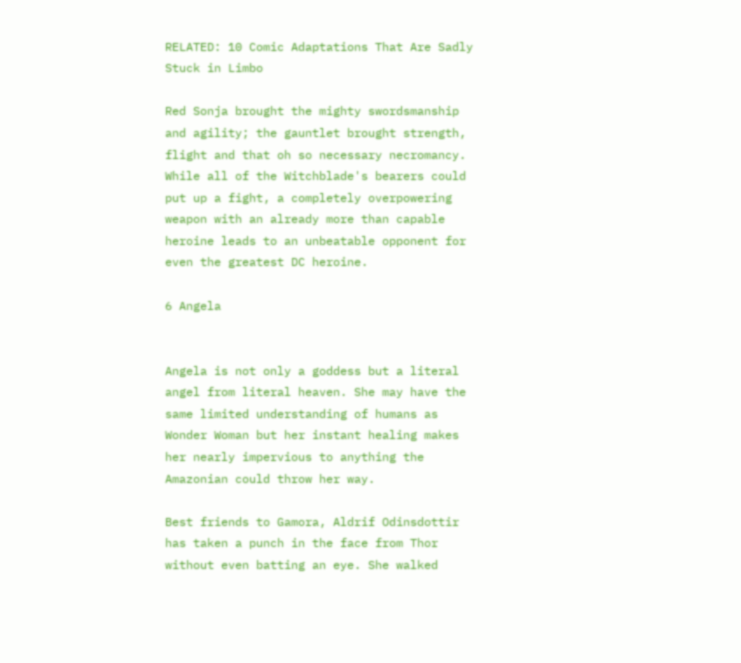RELATED: 10 Comic Adaptations That Are Sadly Stuck in Limbo

Red Sonja brought the mighty swordsmanship and agility; the gauntlet brought strength, flight and that oh so necessary necromancy. While all of the Witchblade's bearers could put up a fight, a completely overpowering weapon with an already more than capable heroine leads to an unbeatable opponent for even the greatest DC heroine.

6 Angela


Angela is not only a goddess but a literal angel from literal heaven. She may have the same limited understanding of humans as Wonder Woman but her instant healing makes her nearly impervious to anything the Amazonian could throw her way.

Best friends to Gamora, Aldrif Odinsdottir has taken a punch in the face from Thor without even batting an eye. She walked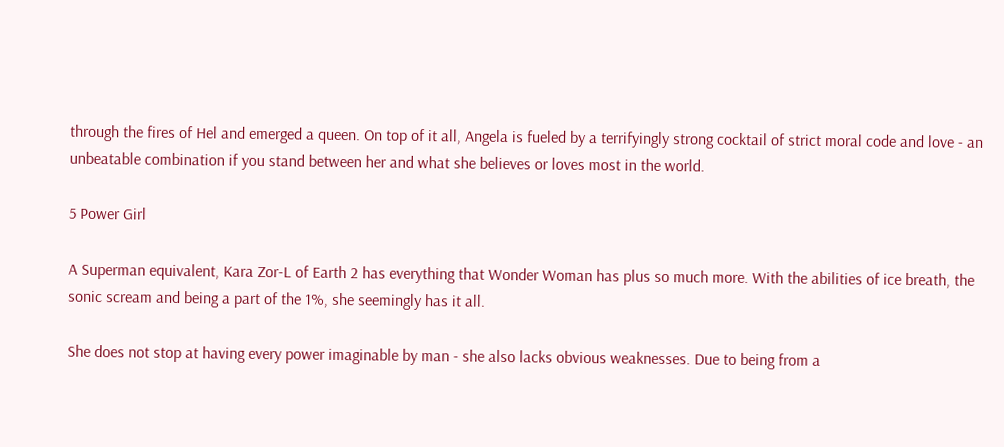through the fires of Hel and emerged a queen. On top of it all, Angela is fueled by a terrifyingly strong cocktail of strict moral code and love - an unbeatable combination if you stand between her and what she believes or loves most in the world.

5 Power Girl

A Superman equivalent, Kara Zor-L of Earth 2 has everything that Wonder Woman has plus so much more. With the abilities of ice breath, the sonic scream and being a part of the 1%, she seemingly has it all.

She does not stop at having every power imaginable by man - she also lacks obvious weaknesses. Due to being from a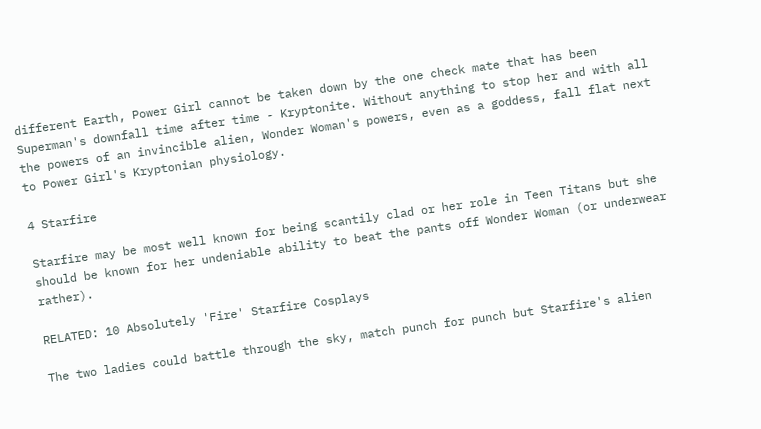different Earth, Power Girl cannot be taken down by the one check mate that has been Superman's downfall time after time - Kryptonite. Without anything to stop her and with all the powers of an invincible alien, Wonder Woman's powers, even as a goddess, fall flat next to Power Girl's Kryptonian physiology.

4 Starfire

Starfire may be most well known for being scantily clad or her role in Teen Titans but she should be known for her undeniable ability to beat the pants off Wonder Woman (or underwear rather).

RELATED: 10 Absolutely 'Fire' Starfire Cosplays

The two ladies could battle through the sky, match punch for punch but Starfire's alien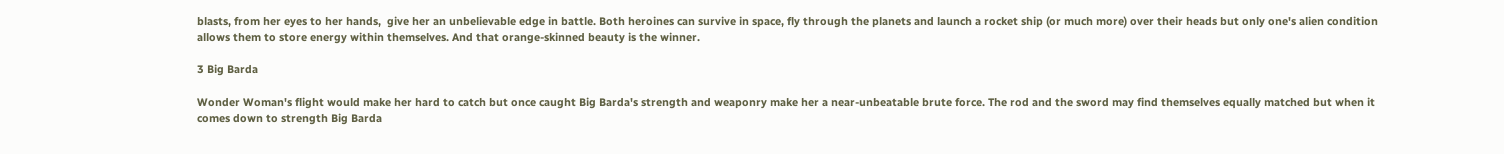blasts, from her eyes to her hands,  give her an unbelievable edge in battle. Both heroines can survive in space, fly through the planets and launch a rocket ship (or much more) over their heads but only one's alien condition allows them to store energy within themselves. And that orange-skinned beauty is the winner.

3 Big Barda

Wonder Woman's flight would make her hard to catch but once caught Big Barda's strength and weaponry make her a near-unbeatable brute force. The rod and the sword may find themselves equally matched but when it comes down to strength Big Barda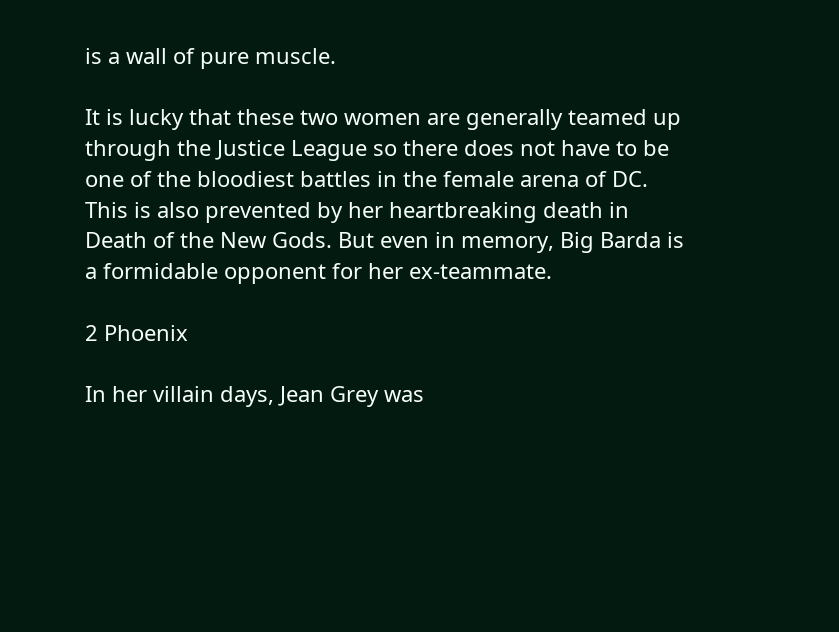is a wall of pure muscle.

It is lucky that these two women are generally teamed up through the Justice League so there does not have to be one of the bloodiest battles in the female arena of DC. This is also prevented by her heartbreaking death in Death of the New Gods. But even in memory, Big Barda is a formidable opponent for her ex-teammate.

2 Phoenix

In her villain days, Jean Grey was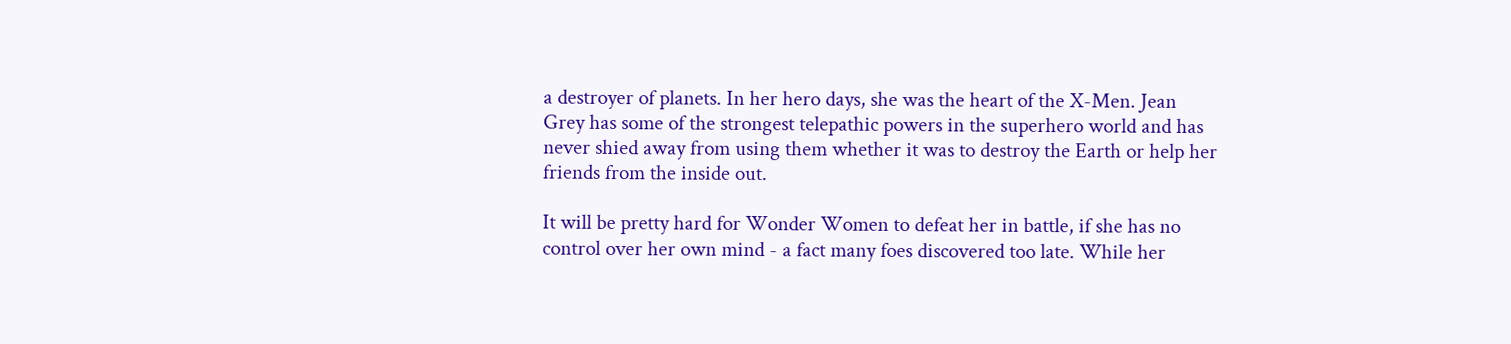a destroyer of planets. In her hero days, she was the heart of the X-Men. Jean Grey has some of the strongest telepathic powers in the superhero world and has never shied away from using them whether it was to destroy the Earth or help her friends from the inside out.

It will be pretty hard for Wonder Women to defeat her in battle, if she has no control over her own mind - a fact many foes discovered too late. While her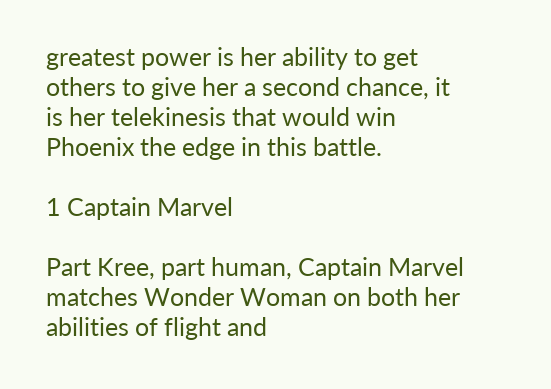greatest power is her ability to get others to give her a second chance, it is her telekinesis that would win Phoenix the edge in this battle.

1 Captain Marvel

Part Kree, part human, Captain Marvel matches Wonder Woman on both her abilities of flight and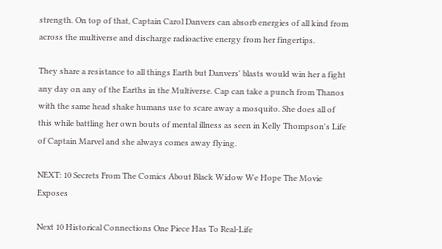strength. On top of that, Captain Carol Danvers can absorb energies of all kind from across the multiverse and discharge radioactive energy from her fingertips.

They share a resistance to all things Earth but Danvers' blasts would win her a fight any day on any of the Earths in the Multiverse. Cap can take a punch from Thanos with the same head shake humans use to scare away a mosquito. She does all of this while battling her own bouts of mental illness as seen in Kelly Thompson's Life of Captain Marvel and she always comes away flying.

NEXT: 10 Secrets From The Comics About Black Widow We Hope The Movie Exposes

Next 10 Historical Connections One Piece Has To Real-Life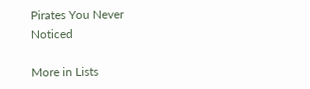Pirates You Never Noticed

More in Lists